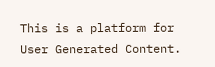This is a platform for User Generated Content.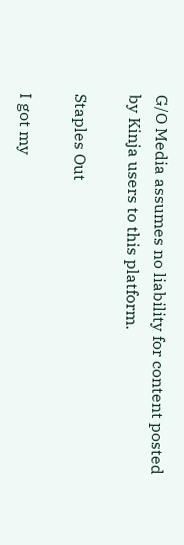G/O Media assumes no liability for content posted by Kinja users to this platform.

Staples Out

I got my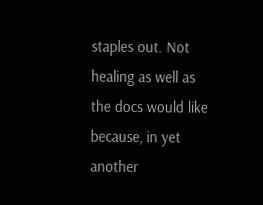staples out. Not healing as well as the docs would like because, in yet another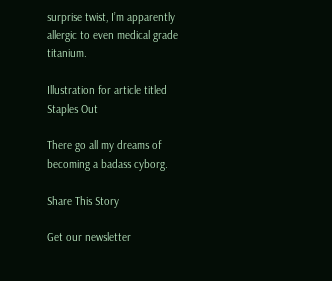surprise twist, I’m apparently allergic to even medical grade titanium.

Illustration for article titled Staples Out

There go all my dreams of becoming a badass cyborg.

Share This Story

Get our newsletter